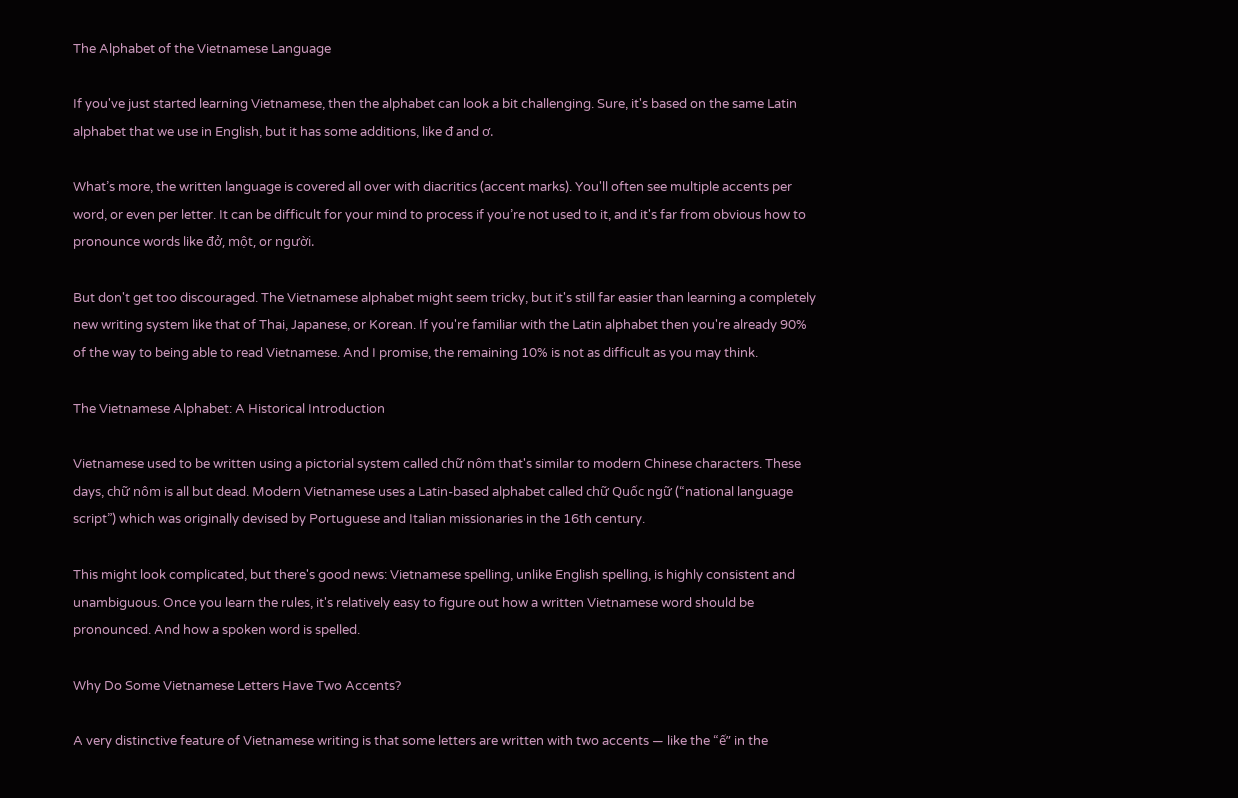The Alphabet of the Vietnamese Language

If you've just started learning Vietnamese, then the alphabet can look a bit challenging. Sure, it's based on the same Latin alphabet that we use in English, but it has some additions, like đ and ơ.

What’s more, the written language is covered all over with diacritics (accent marks). You'll often see multiple accents per word, or even per letter. It can be difficult for your mind to process if you’re not used to it, and it's far from obvious how to pronounce words like đở, một, or người.

But don't get too discouraged. The Vietnamese alphabet might seem tricky, but it's still far easier than learning a completely new writing system like that of Thai, Japanese, or Korean. If you're familiar with the Latin alphabet then you're already 90% of the way to being able to read Vietnamese. And I promise, the remaining 10% is not as difficult as you may think.

The Vietnamese Alphabet: A Historical Introduction

Vietnamese used to be written using a pictorial system called chữ nôm that's similar to modern Chinese characters. These days, chữ nôm is all but dead. Modern Vietnamese uses a Latin-based alphabet called chữ Quốc ngữ (“national language script”) which was originally devised by Portuguese and Italian missionaries in the 16th century.

This might look complicated, but there's good news: Vietnamese spelling, unlike English spelling, is highly consistent and unambiguous. Once you learn the rules, it's relatively easy to figure out how a written Vietnamese word should be pronounced. And how a spoken word is spelled.

Why Do Some Vietnamese Letters Have Two Accents?

A very distinctive feature of Vietnamese writing is that some letters are written with two accents — like the “ế” in the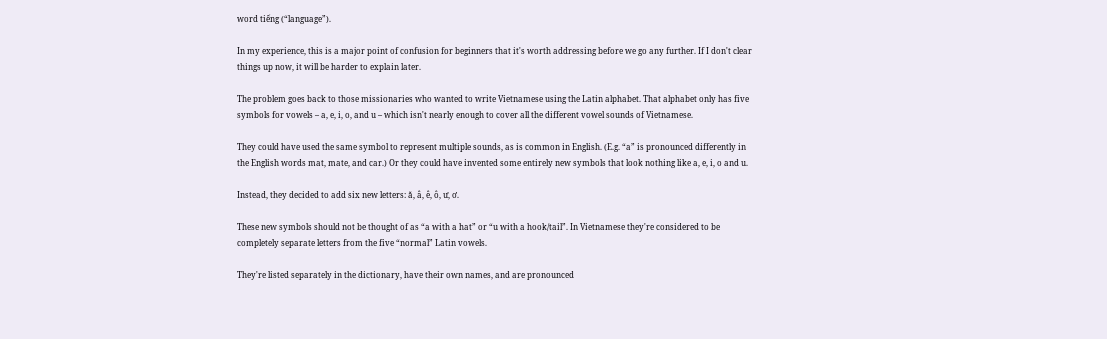word tiếng (“language”).

In my experience, this is a major point of confusion for beginners that it's worth addressing before we go any further. If I don't clear things up now, it will be harder to explain later.

The problem goes back to those missionaries who wanted to write Vietnamese using the Latin alphabet. That alphabet only has five symbols for vowels – a, e, i, o, and u – which isn't nearly enough to cover all the different vowel sounds of Vietnamese.

They could have used the same symbol to represent multiple sounds, as is common in English. (E.g. “a” is pronounced differently in the English words mat, mate, and car.) Or they could have invented some entirely new symbols that look nothing like a, e, i, o and u.

Instead, they decided to add six new letters: ă, â, ê, ô, ư, ơ.

These new symbols should not be thought of as “a with a hat” or “u with a hook/tail”. In Vietnamese they're considered to be completely separate letters from the five “normal” Latin vowels.

They're listed separately in the dictionary, have their own names, and are pronounced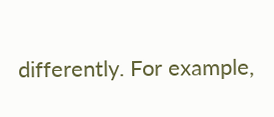differently. For example,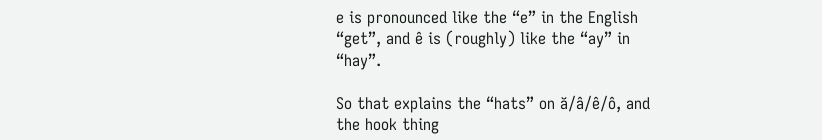e is pronounced like the “e” in the English “get”, and ê is (roughly) like the “ay” in “hay”.

So that explains the “hats” on ă/â/ê/ô, and the hook thing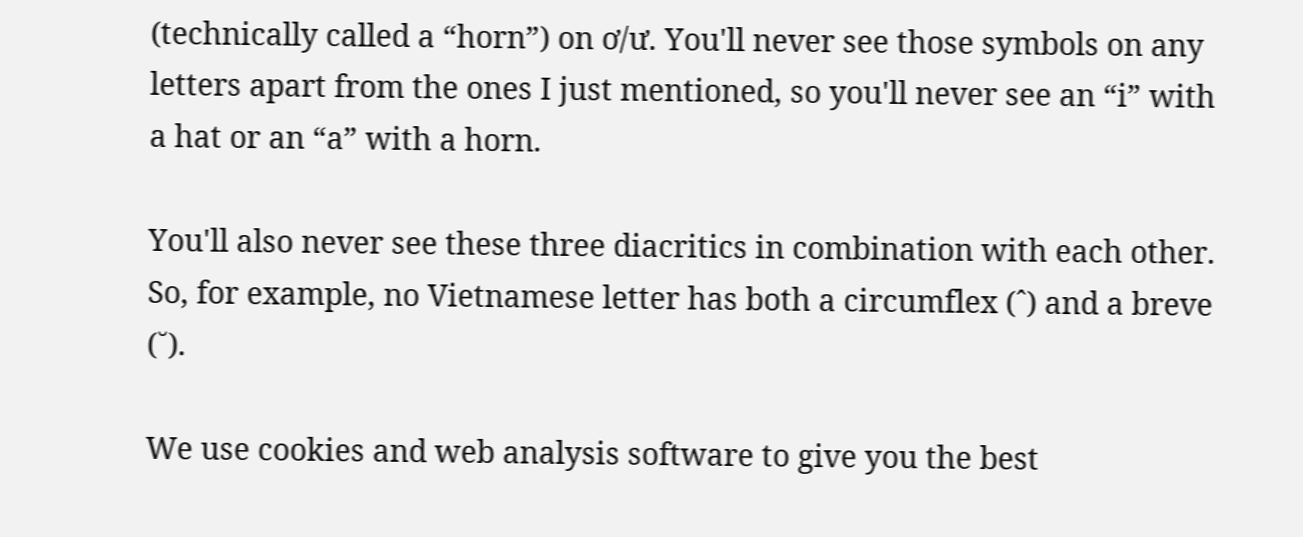(technically called a “horn”) on ơ/ư. You'll never see those symbols on any letters apart from the ones I just mentioned, so you'll never see an “i” with a hat or an “a” with a horn.

You'll also never see these three diacritics in combination with each other. So, for example, no Vietnamese letter has both a circumflex (ˆ) and a breve (˘).

We use cookies and web analysis software to give you the best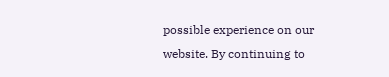possible experience on our website. By continuing to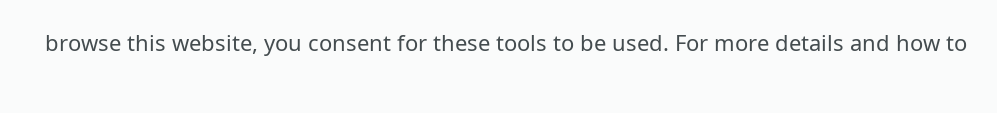browse this website, you consent for these tools to be used. For more details and how to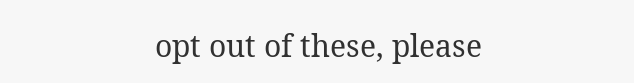opt out of these, please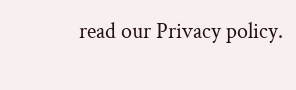read our Privacy policy.